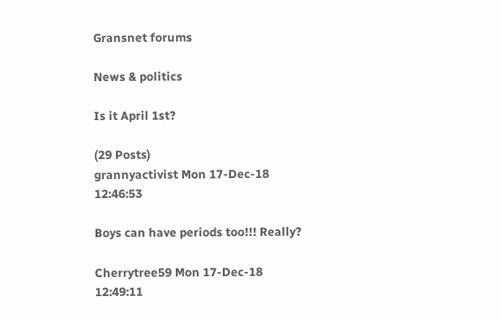Gransnet forums

News & politics

Is it April 1st?

(29 Posts)
grannyactivist Mon 17-Dec-18 12:46:53

Boys can have periods too!!! Really?

Cherrytree59 Mon 17-Dec-18 12:49:11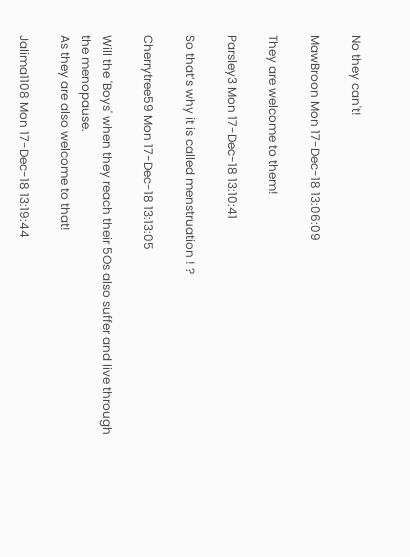No they can't!

MawBroon Mon 17-Dec-18 13:06:09

They are welcome to them!

Parsley3 Mon 17-Dec-18 13:10:41

So that’s why it is called menstruation ! ?

Cherrytree59 Mon 17-Dec-18 13:13:05

Will the 'Boys' when they reach their 5Os also suffer and live through the menopause.
As they are also welcome to that!

Jalima1108 Mon 17-Dec-18 13:19:44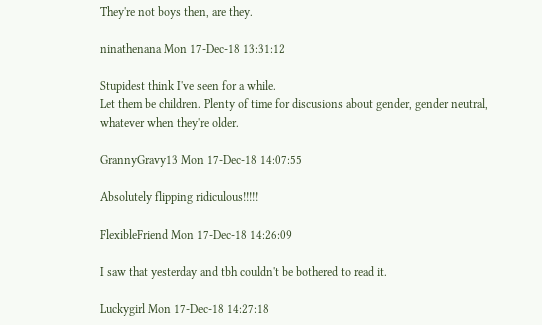They're not boys then, are they.

ninathenana Mon 17-Dec-18 13:31:12

Stupidest think I've seen for a while.
Let them be children. Plenty of time for discusions about gender, gender neutral, whatever when they're older.

GrannyGravy13 Mon 17-Dec-18 14:07:55

Absolutely flipping ridiculous!!!!!

FlexibleFriend Mon 17-Dec-18 14:26:09

I saw that yesterday and tbh couldn't be bothered to read it.

Luckygirl Mon 17-Dec-18 14:27:18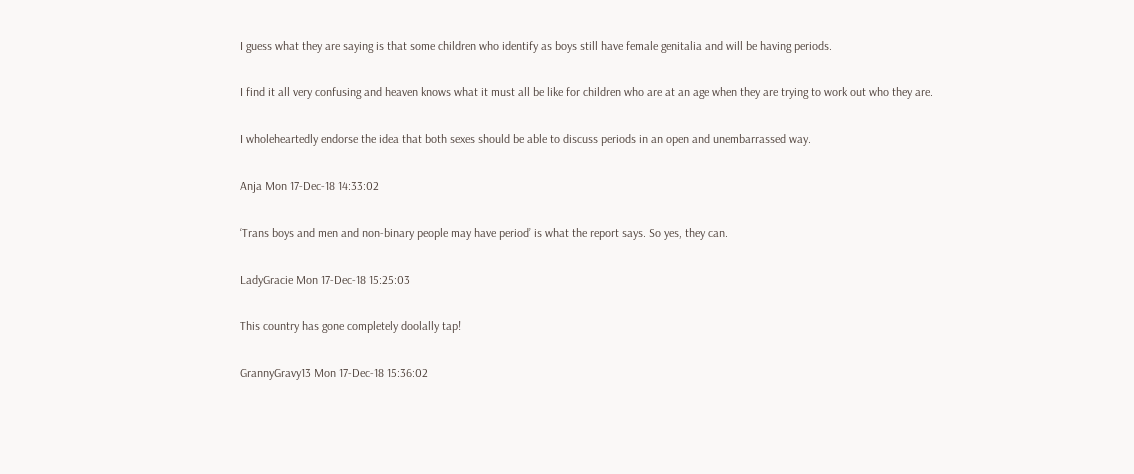I guess what they are saying is that some children who identify as boys still have female genitalia and will be having periods.

I find it all very confusing and heaven knows what it must all be like for children who are at an age when they are trying to work out who they are.

I wholeheartedly endorse the idea that both sexes should be able to discuss periods in an open and unembarrassed way.

Anja Mon 17-Dec-18 14:33:02

‘Trans boys and men and non-binary people may have period’ is what the report says. So yes, they can.

LadyGracie Mon 17-Dec-18 15:25:03

This country has gone completely doolally tap!

GrannyGravy13 Mon 17-Dec-18 15:36:02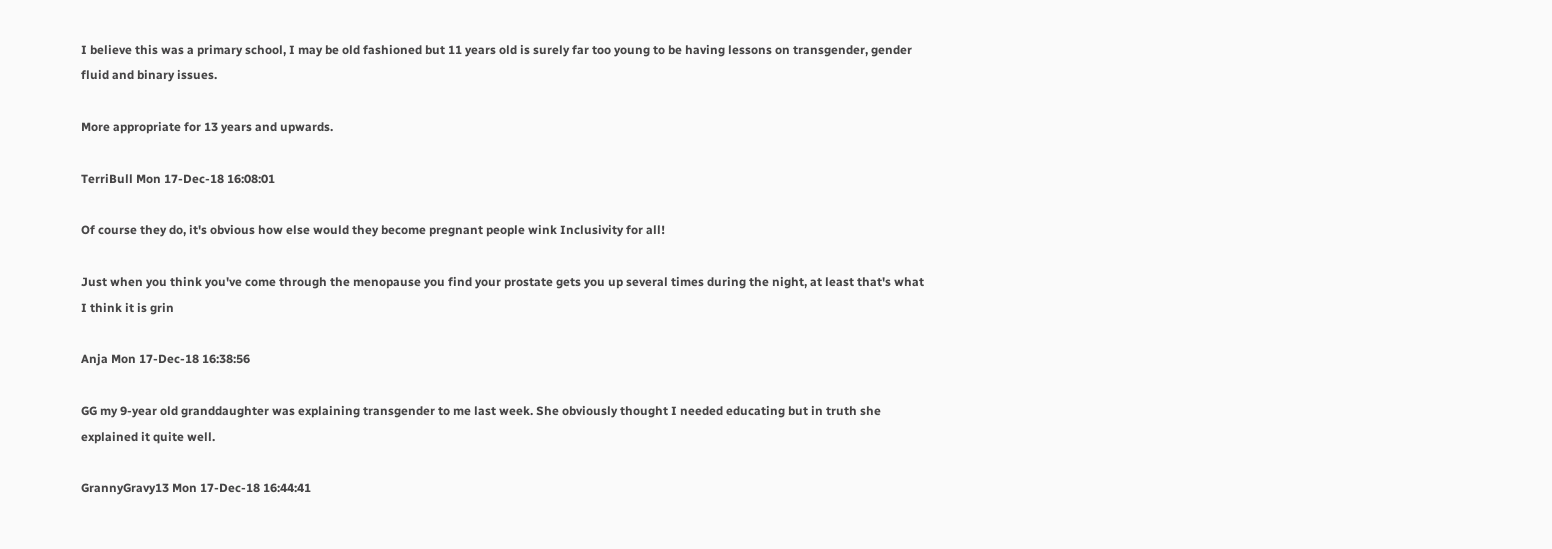I believe this was a primary school, I may be old fashioned but 11 years old is surely far too young to be having lessons on transgender, gender fluid and binary issues.

More appropriate for 13 years and upwards.

TerriBull Mon 17-Dec-18 16:08:01

Of course they do, it's obvious how else would they become pregnant people wink Inclusivity for all!

Just when you think you've come through the menopause you find your prostate gets you up several times during the night, at least that's what I think it is grin

Anja Mon 17-Dec-18 16:38:56

GG my 9-year old granddaughter was explaining transgender to me last week. She obviously thought I needed educating but in truth she explained it quite well.

GrannyGravy13 Mon 17-Dec-18 16:44:41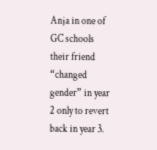Anja in one of GC schools their friend “changed gender” in year 2 only to revert back in year 3.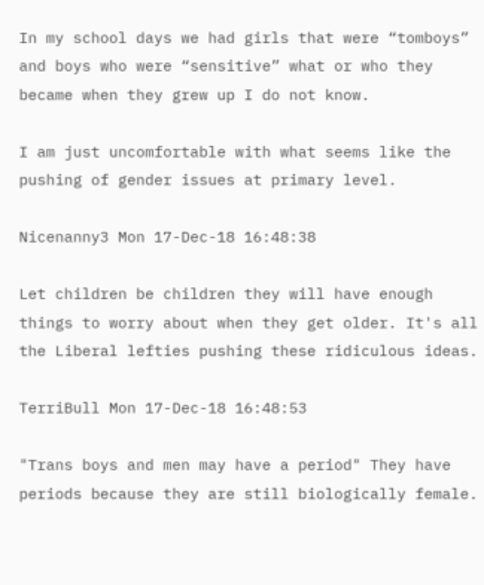In my school days we had girls that were “tomboys” and boys who were “sensitive” what or who they became when they grew up I do not know.

I am just uncomfortable with what seems like the pushing of gender issues at primary level.

Nicenanny3 Mon 17-Dec-18 16:48:38

Let children be children they will have enough things to worry about when they get older. It's all the Liberal lefties pushing these ridiculous ideas.

TerriBull Mon 17-Dec-18 16:48:53

"Trans boys and men may have a period" They have periods because they are still biologically female.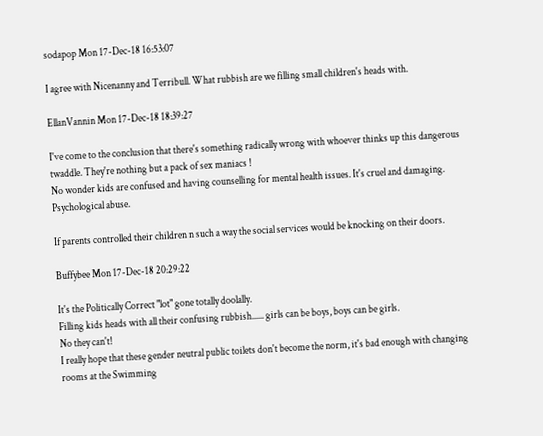sodapop Mon 17-Dec-18 16:53:07

I agree with Nicenanny and Terribull. What rubbish are we filling small children's heads with.

EllanVannin Mon 17-Dec-18 18:39:27

I've come to the conclusion that there's something radically wrong with whoever thinks up this dangerous twaddle. They're nothing but a pack of sex maniacs !
No wonder kids are confused and having counselling for mental health issues. It's cruel and damaging. Psychological abuse.

If parents controlled their children n such a way the social services would be knocking on their doors.

Buffybee Mon 17-Dec-18 20:29:22

It's the Politically Correct "lot" gone totally doolally.
Filling kids heads with all their confusing rubbish...... girls can be boys, boys can be girls.
No they can't!
I really hope that these gender neutral public toilets don't become the norm, it's bad enough with changing rooms at the Swimming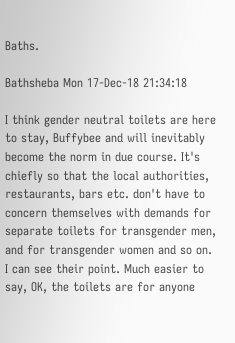Baths.

Bathsheba Mon 17-Dec-18 21:34:18

I think gender neutral toilets are here to stay, Buffybee and will inevitably become the norm in due course. It's chiefly so that the local authorities, restaurants, bars etc. don't have to concern themselves with demands for separate toilets for transgender men, and for transgender women and so on.
I can see their point. Much easier to say, OK, the toilets are for anyone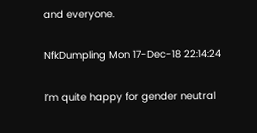and everyone.

NfkDumpling Mon 17-Dec-18 22:14:24

I’m quite happy for gender neutral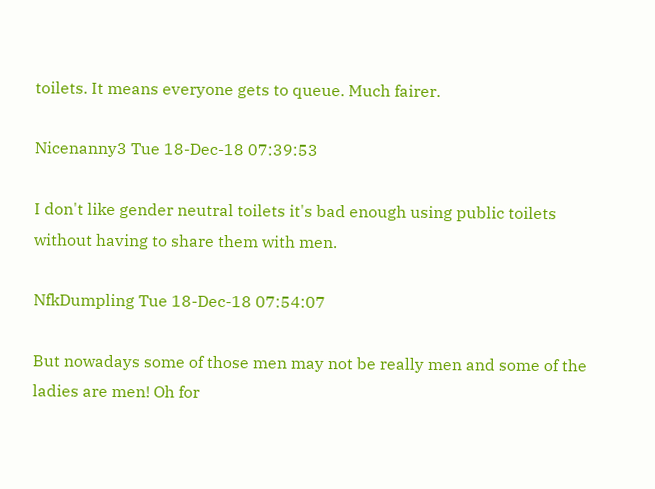toilets. It means everyone gets to queue. Much fairer.

Nicenanny3 Tue 18-Dec-18 07:39:53

I don't like gender neutral toilets it's bad enough using public toilets without having to share them with men.

NfkDumpling Tue 18-Dec-18 07:54:07

But nowadays some of those men may not be really men and some of the ladies are men! Oh for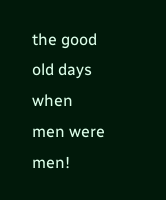the good old days when men were men!